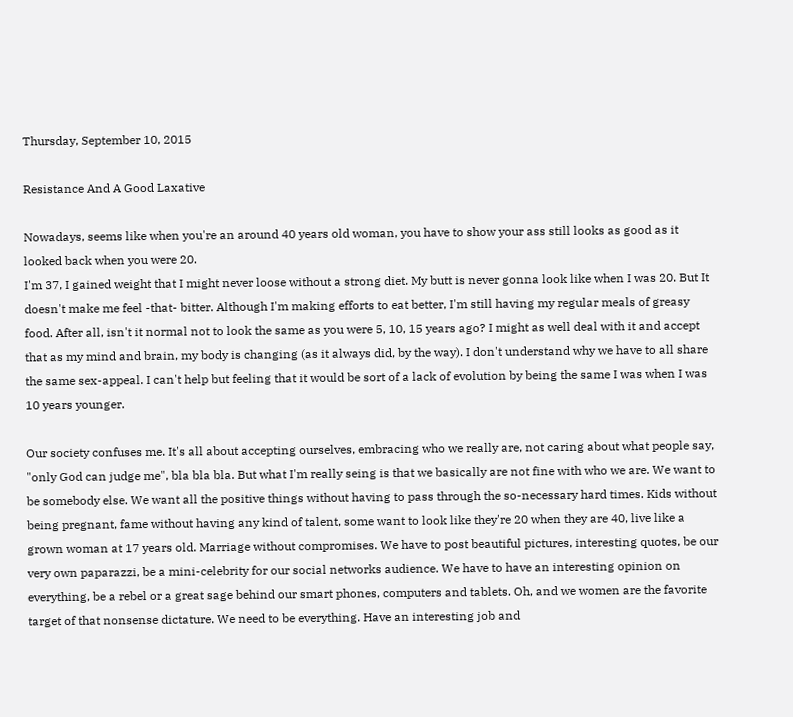Thursday, September 10, 2015

Resistance And A Good Laxative

Nowadays, seems like when you're an around 40 years old woman, you have to show your ass still looks as good as it looked back when you were 20.
I'm 37, I gained weight that I might never loose without a strong diet. My butt is never gonna look like when I was 20. But It doesn't make me feel -that- bitter. Although I'm making efforts to eat better, I'm still having my regular meals of greasy food. After all, isn't it normal not to look the same as you were 5, 10, 15 years ago? I might as well deal with it and accept that as my mind and brain, my body is changing (as it always did, by the way). I don't understand why we have to all share the same sex-appeal. I can't help but feeling that it would be sort of a lack of evolution by being the same I was when I was 10 years younger.

Our society confuses me. It's all about accepting ourselves, embracing who we really are, not caring about what people say, "only God can judge me", bla bla bla. But what I'm really seing is that we basically are not fine with who we are. We want to be somebody else. We want all the positive things without having to pass through the so-necessary hard times. Kids without being pregnant, fame without having any kind of talent, some want to look like they're 20 when they are 40, live like a grown woman at 17 years old. Marriage without compromises. We have to post beautiful pictures, interesting quotes, be our very own paparazzi, be a mini-celebrity for our social networks audience. We have to have an interesting opinion on everything, be a rebel or a great sage behind our smart phones, computers and tablets. Oh, and we women are the favorite target of that nonsense dictature. We need to be everything. Have an interesting job and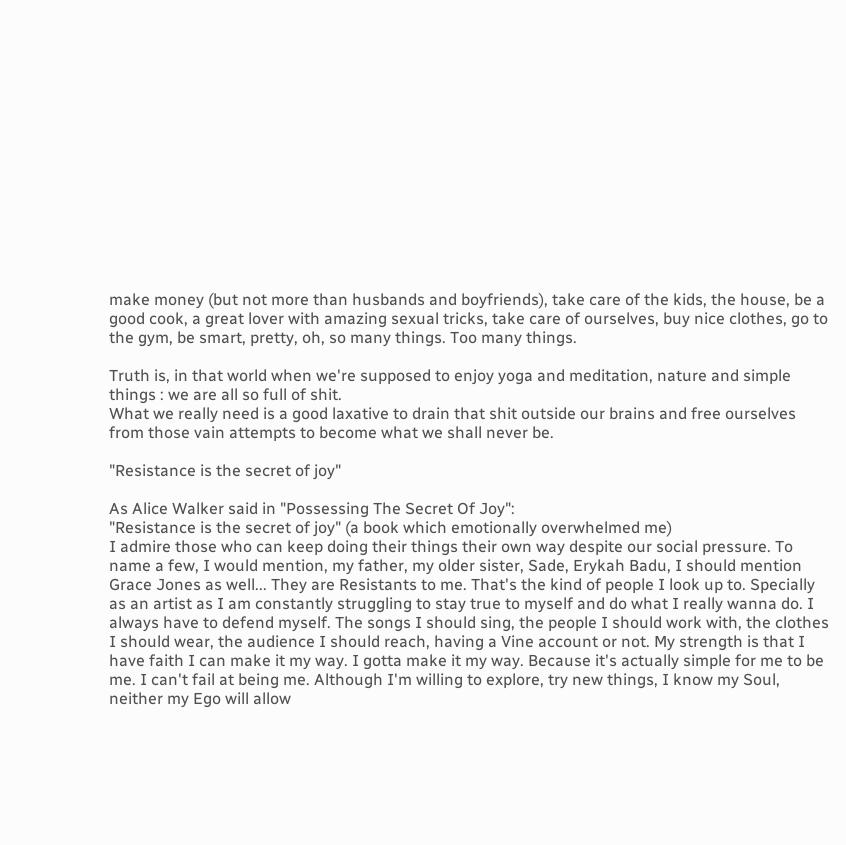make money (but not more than husbands and boyfriends), take care of the kids, the house, be a good cook, a great lover with amazing sexual tricks, take care of ourselves, buy nice clothes, go to the gym, be smart, pretty, oh, so many things. Too many things.

Truth is, in that world when we're supposed to enjoy yoga and meditation, nature and simple things : we are all so full of shit.
What we really need is a good laxative to drain that shit outside our brains and free ourselves from those vain attempts to become what we shall never be.

"Resistance is the secret of joy"

As Alice Walker said in "Possessing The Secret Of Joy":
"Resistance is the secret of joy" (a book which emotionally overwhelmed me)
I admire those who can keep doing their things their own way despite our social pressure. To name a few, I would mention, my father, my older sister, Sade, Erykah Badu, I should mention Grace Jones as well... They are Resistants to me. That's the kind of people I look up to. Specially as an artist as I am constantly struggling to stay true to myself and do what I really wanna do. I always have to defend myself. The songs I should sing, the people I should work with, the clothes I should wear, the audience I should reach, having a Vine account or not. My strength is that I have faith I can make it my way. I gotta make it my way. Because it's actually simple for me to be me. I can't fail at being me. Although I'm willing to explore, try new things, I know my Soul, neither my Ego will allow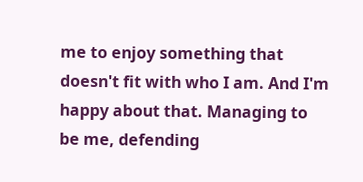me to enjoy something that doesn't fit with who I am. And I'm happy about that. Managing to be me, defending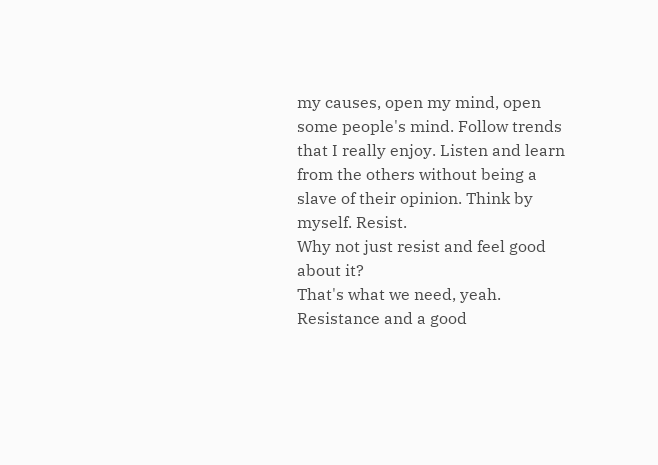my causes, open my mind, open some people's mind. Follow trends that I really enjoy. Listen and learn from the others without being a slave of their opinion. Think by myself. Resist.
Why not just resist and feel good about it?
That's what we need, yeah. Resistance and a good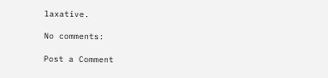laxative.

No comments:

Post a Comment